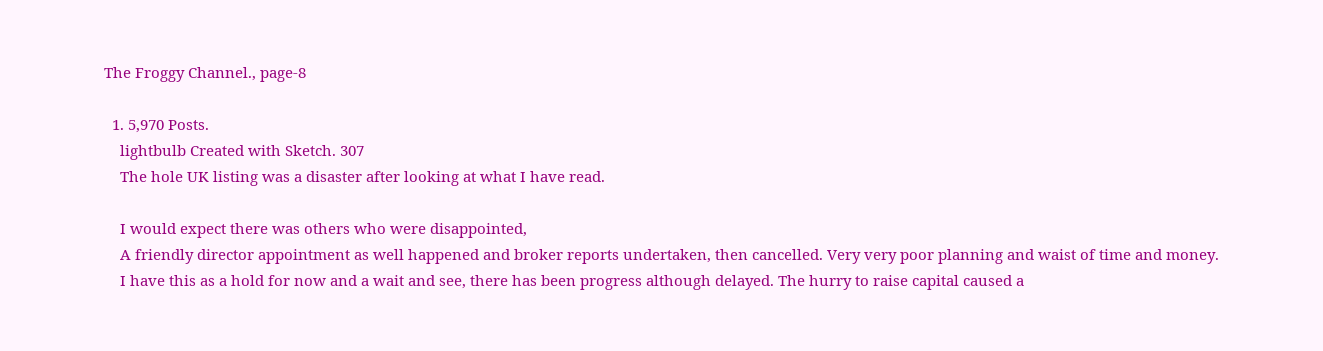The Froggy Channel., page-8

  1. 5,970 Posts.
    lightbulb Created with Sketch. 307
    The hole UK listing was a disaster after looking at what I have read.

    I would expect there was others who were disappointed,
    A friendly director appointment as well happened and broker reports undertaken, then cancelled. Very very poor planning and waist of time and money.
    I have this as a hold for now and a wait and see, there has been progress although delayed. The hurry to raise capital caused a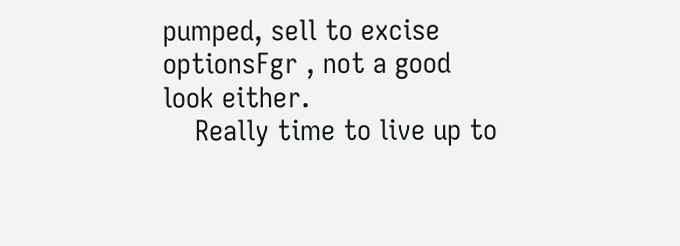pumped, sell to excise optionsFgr , not a good look either.
    Really time to live up to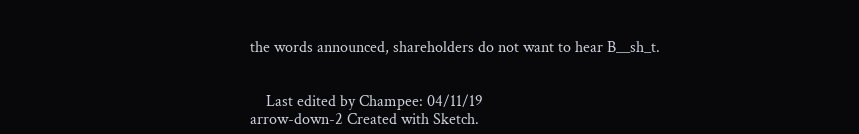the words announced, shareholders do not want to hear B__sh_t.


    Last edited by Champee: 04/11/19
arrow-down-2 Created with Sketch.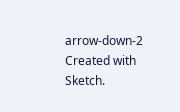arrow-down-2 Created with Sketch.